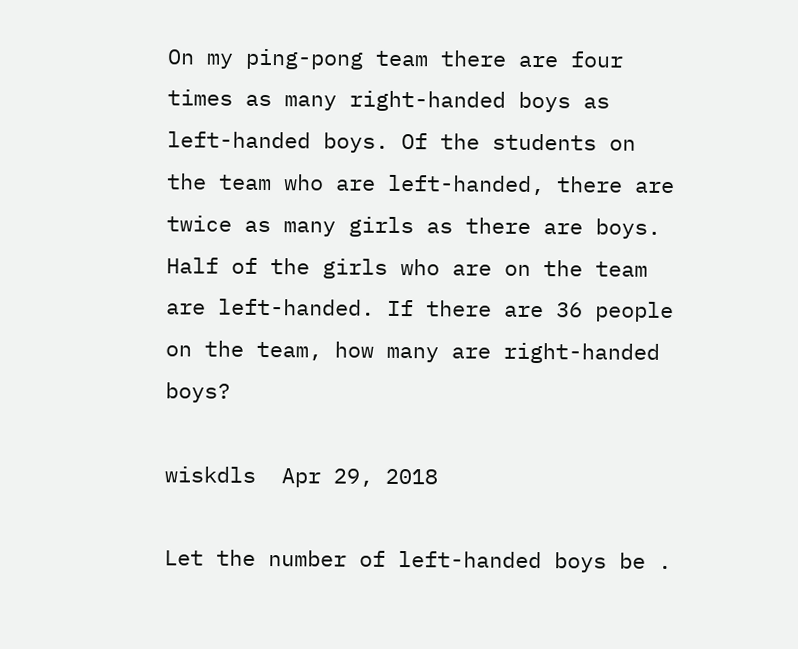On my ping-pong team there are four times as many right-handed boys as left-handed boys. Of the students on the team who are left-handed, there are twice as many girls as there are boys. Half of the girls who are on the team are left-handed. If there are 36 people on the team, how many are right-handed boys?

wiskdls  Apr 29, 2018

Let the number of left-handed boys be .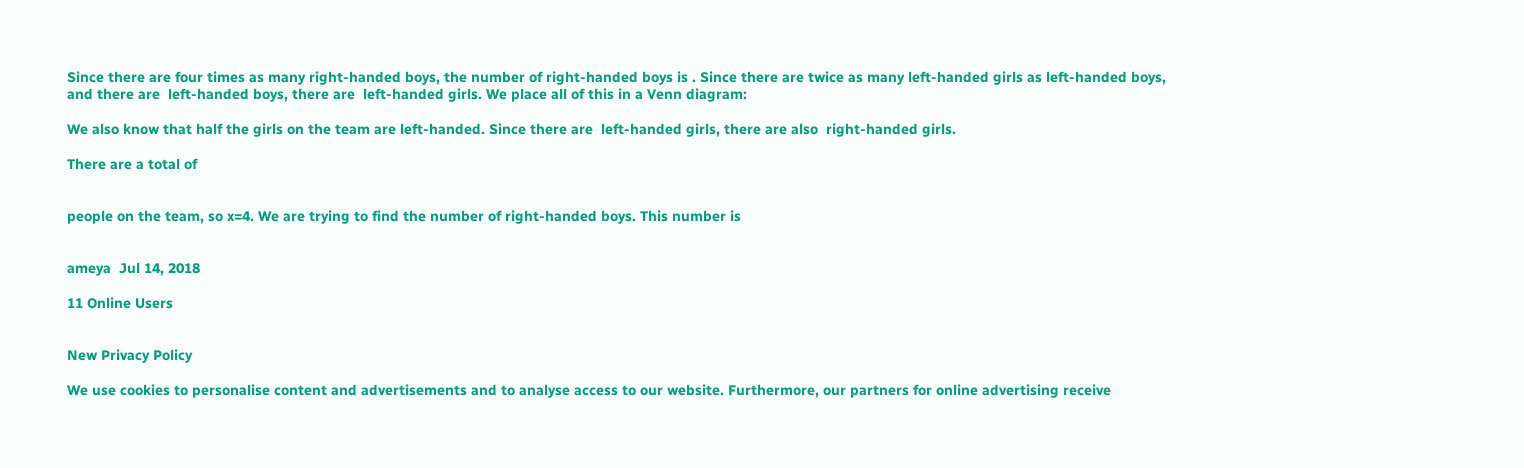Since there are four times as many right-handed boys, the number of right-handed boys is . Since there are twice as many left-handed girls as left-handed boys, and there are  left-handed boys, there are  left-handed girls. We place all of this in a Venn diagram:

We also know that half the girls on the team are left-handed. Since there are  left-handed girls, there are also  right-handed girls.

There are a total of


people on the team, so x=4. We are trying to find the number of right-handed boys. This number is


ameya  Jul 14, 2018

11 Online Users


New Privacy Policy

We use cookies to personalise content and advertisements and to analyse access to our website. Furthermore, our partners for online advertising receive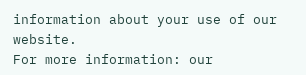information about your use of our website.
For more information: our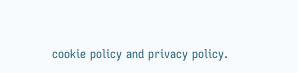cookie policy and privacy policy.